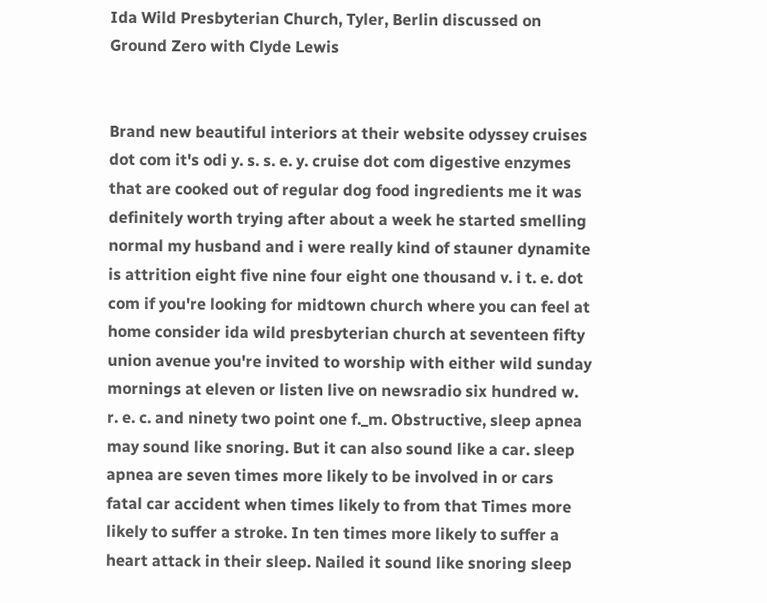Ida Wild Presbyterian Church, Tyler, Berlin discussed on Ground Zero with Clyde Lewis


Brand new beautiful interiors at their website odyssey cruises dot com it's odi y. s. s. e. y. cruise dot com digestive enzymes that are cooked out of regular dog food ingredients me it was definitely worth trying after about a week he started smelling normal my husband and i were really kind of stauner dynamite is attrition eight five nine four eight one thousand v. i t. e. dot com if you're looking for midtown church where you can feel at home consider ida wild presbyterian church at seventeen fifty union avenue you're invited to worship with either wild sunday mornings at eleven or listen live on newsradio six hundred w. r. e. c. and ninety two point one f._m. Obstructive, sleep apnea may sound like snoring. But it can also sound like a car. sleep apnea are seven times more likely to be involved in or cars fatal car accident when times likely to from that Times more likely to suffer a stroke. In ten times more likely to suffer a heart attack in their sleep. Nailed it sound like snoring sleep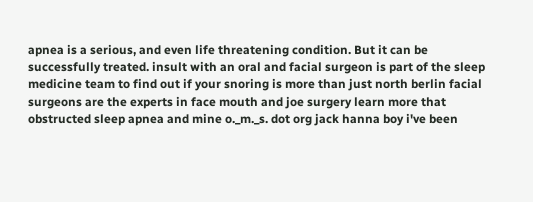apnea is a serious, and even life threatening condition. But it can be successfully treated. insult with an oral and facial surgeon is part of the sleep medicine team to find out if your snoring is more than just north berlin facial surgeons are the experts in face mouth and joe surgery learn more that obstructed sleep apnea and mine o._m._s. dot org jack hanna boy i've been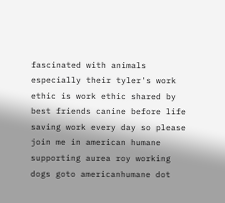fascinated with animals especially their tyler's work ethic is work ethic shared by best friends canine before life saving work every day so please join me in american humane supporting aurea roy working dogs goto americanhumane dot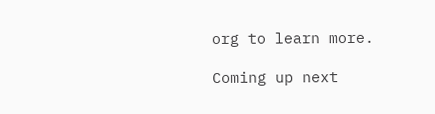org to learn more.

Coming up next